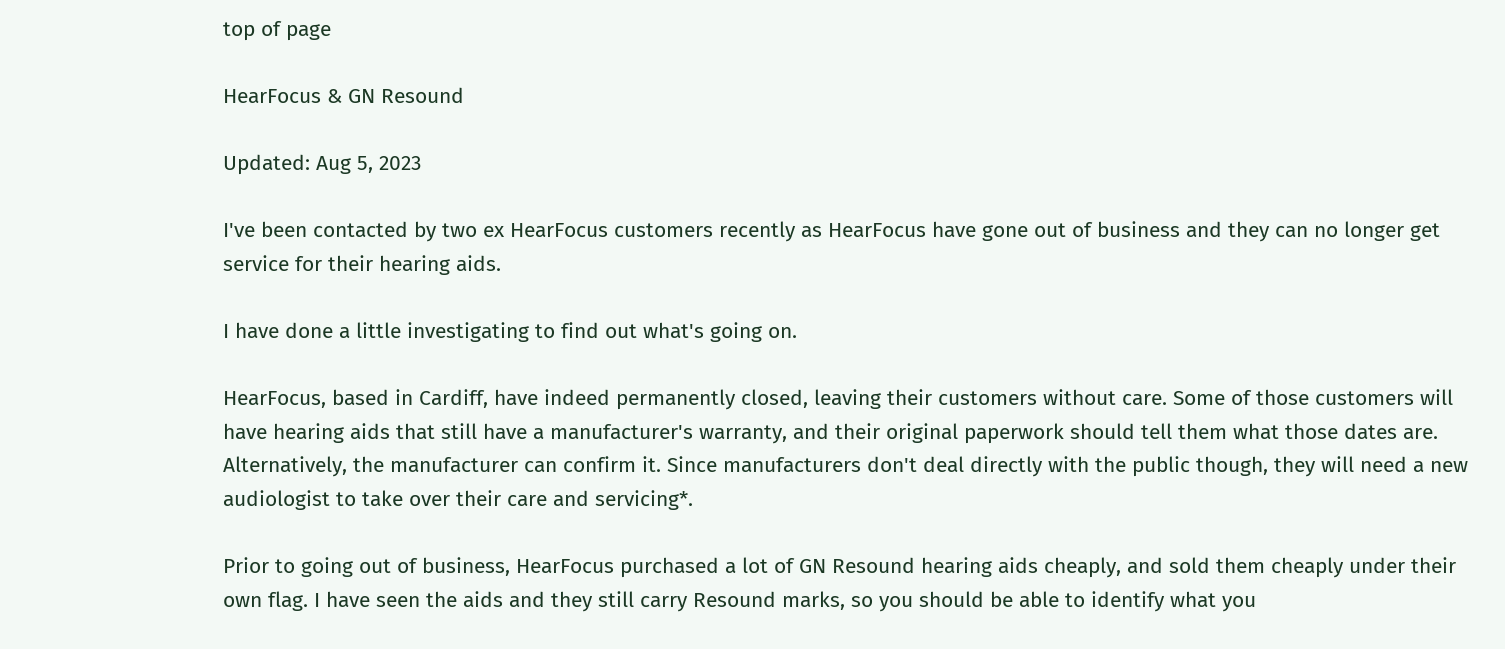top of page

HearFocus & GN Resound

Updated: Aug 5, 2023

I've been contacted by two ex HearFocus customers recently as HearFocus have gone out of business and they can no longer get service for their hearing aids.

I have done a little investigating to find out what's going on.

HearFocus, based in Cardiff, have indeed permanently closed, leaving their customers without care. Some of those customers will have hearing aids that still have a manufacturer's warranty, and their original paperwork should tell them what those dates are. Alternatively, the manufacturer can confirm it. Since manufacturers don't deal directly with the public though, they will need a new audiologist to take over their care and servicing*.

Prior to going out of business, HearFocus purchased a lot of GN Resound hearing aids cheaply, and sold them cheaply under their own flag. I have seen the aids and they still carry Resound marks, so you should be able to identify what you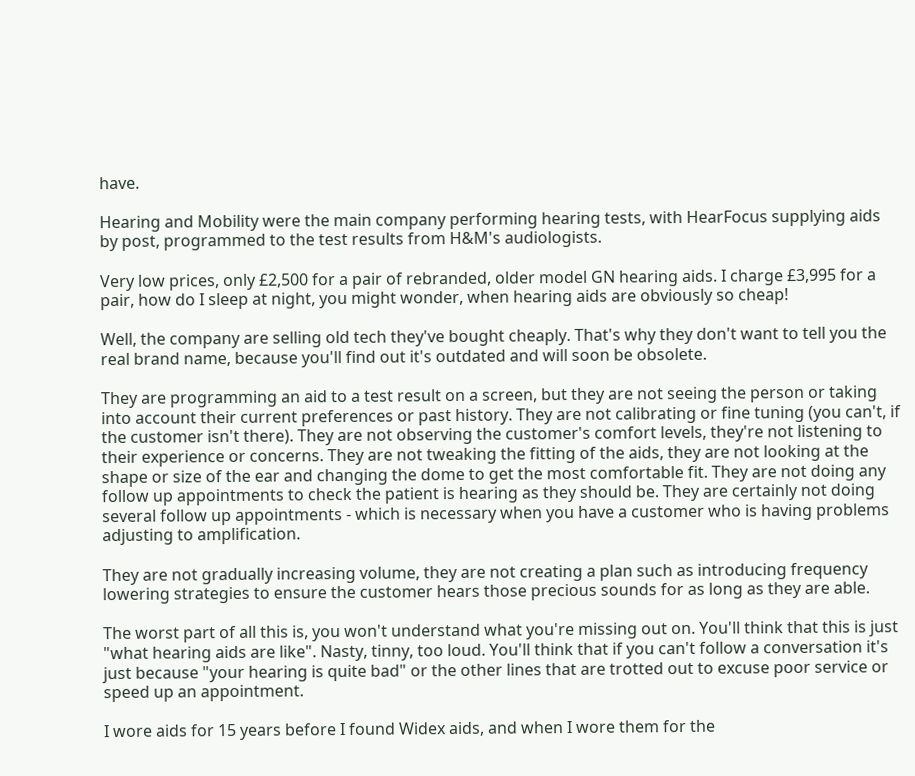have.

Hearing and Mobility were the main company performing hearing tests, with HearFocus supplying aids by post, programmed to the test results from H&M's audiologists.

Very low prices, only £2,500 for a pair of rebranded, older model GN hearing aids. I charge £3,995 for a pair, how do I sleep at night, you might wonder, when hearing aids are obviously so cheap!

Well, the company are selling old tech they've bought cheaply. That's why they don't want to tell you the real brand name, because you'll find out it's outdated and will soon be obsolete.

They are programming an aid to a test result on a screen, but they are not seeing the person or taking into account their current preferences or past history. They are not calibrating or fine tuning (you can't, if the customer isn't there). They are not observing the customer's comfort levels, they're not listening to their experience or concerns. They are not tweaking the fitting of the aids, they are not looking at the shape or size of the ear and changing the dome to get the most comfortable fit. They are not doing any follow up appointments to check the patient is hearing as they should be. They are certainly not doing several follow up appointments - which is necessary when you have a customer who is having problems adjusting to amplification.

They are not gradually increasing volume, they are not creating a plan such as introducing frequency lowering strategies to ensure the customer hears those precious sounds for as long as they are able.

The worst part of all this is, you won't understand what you're missing out on. You'll think that this is just "what hearing aids are like". Nasty, tinny, too loud. You'll think that if you can't follow a conversation it's just because "your hearing is quite bad" or the other lines that are trotted out to excuse poor service or speed up an appointment.

I wore aids for 15 years before I found Widex aids, and when I wore them for the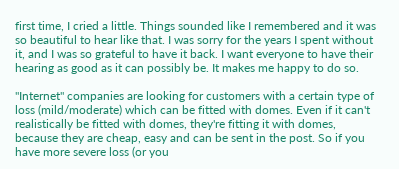first time, I cried a little. Things sounded like I remembered and it was so beautiful to hear like that. I was sorry for the years I spent without it, and I was so grateful to have it back. I want everyone to have their hearing as good as it can possibly be. It makes me happy to do so.

"Internet" companies are looking for customers with a certain type of loss (mild/moderate) which can be fitted with domes. Even if it can't realistically be fitted with domes, they're fitting it with domes, because they are cheap, easy and can be sent in the post. So if you have more severe loss (or you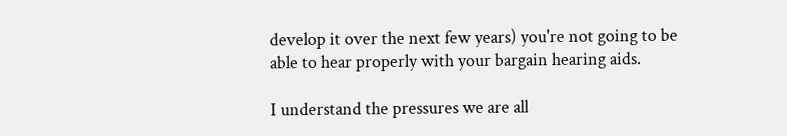develop it over the next few years) you're not going to be able to hear properly with your bargain hearing aids.

I understand the pressures we are all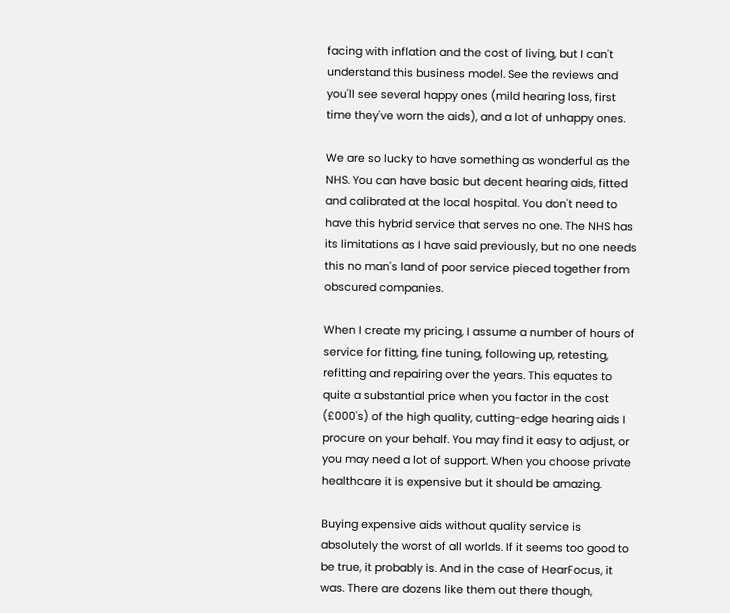facing with inflation and the cost of living, but I can't understand this business model. See the reviews and you'll see several happy ones (mild hearing loss, first time they've worn the aids), and a lot of unhappy ones.

We are so lucky to have something as wonderful as the NHS. You can have basic but decent hearing aids, fitted and calibrated at the local hospital. You don't need to have this hybrid service that serves no one. The NHS has its limitations as I have said previously, but no one needs this no man's land of poor service pieced together from obscured companies.

When I create my pricing, I assume a number of hours of service for fitting, fine tuning, following up, retesting, refitting and repairing over the years. This equates to quite a substantial price when you factor in the cost (£000's) of the high quality, cutting-edge hearing aids I procure on your behalf. You may find it easy to adjust, or you may need a lot of support. When you choose private healthcare it is expensive but it should be amazing.

Buying expensive aids without quality service is absolutely the worst of all worlds. If it seems too good to be true, it probably is. And in the case of HearFocus, it was. There are dozens like them out there though,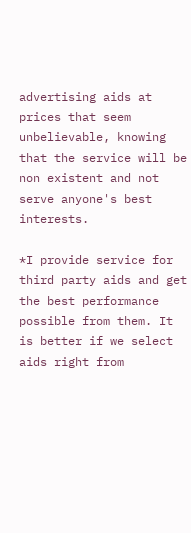advertising aids at prices that seem unbelievable, knowing that the service will be non existent and not serve anyone's best interests.

*I provide service for third party aids and get the best performance possible from them. It is better if we select aids right from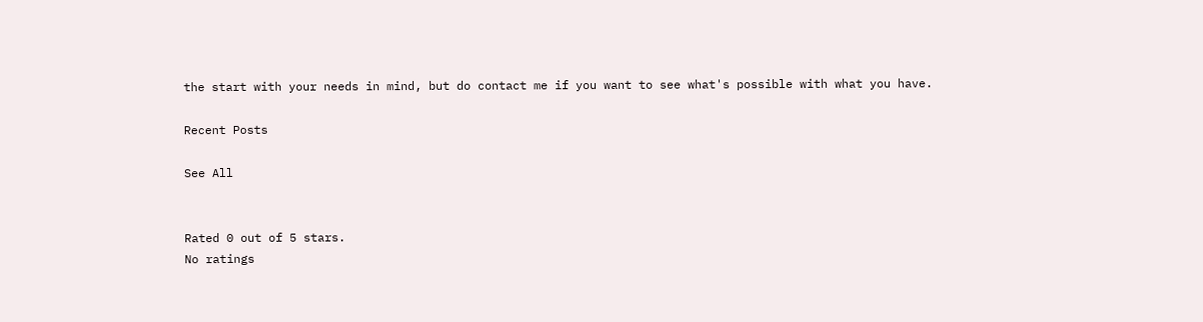the start with your needs in mind, but do contact me if you want to see what's possible with what you have.

Recent Posts

See All


Rated 0 out of 5 stars.
No ratings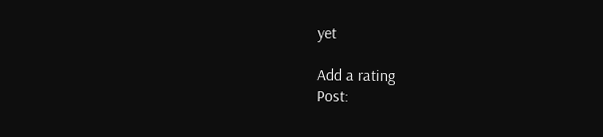yet

Add a rating
Post: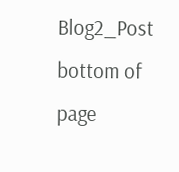Blog2_Post
bottom of page